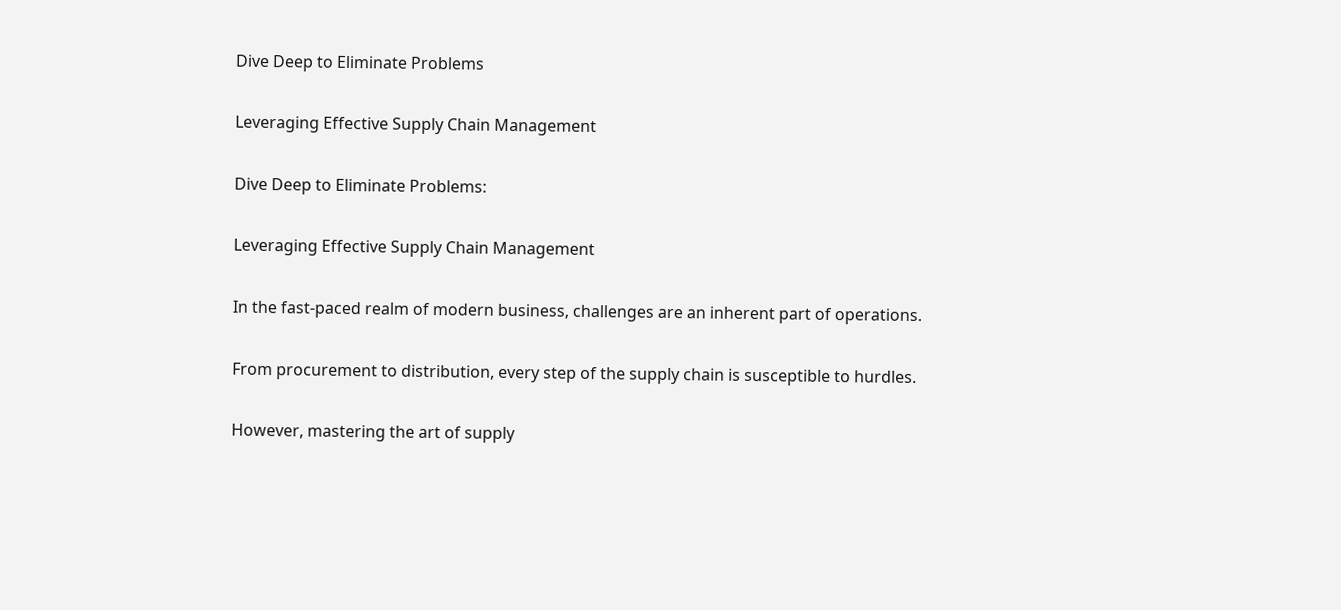Dive Deep to Eliminate Problems

Leveraging Effective Supply Chain Management

Dive Deep to Eliminate Problems:

Leveraging Effective Supply Chain Management

In the fast-paced realm of modern business, challenges are an inherent part of operations.

From procurement to distribution, every step of the supply chain is susceptible to hurdles.

However, mastering the art of supply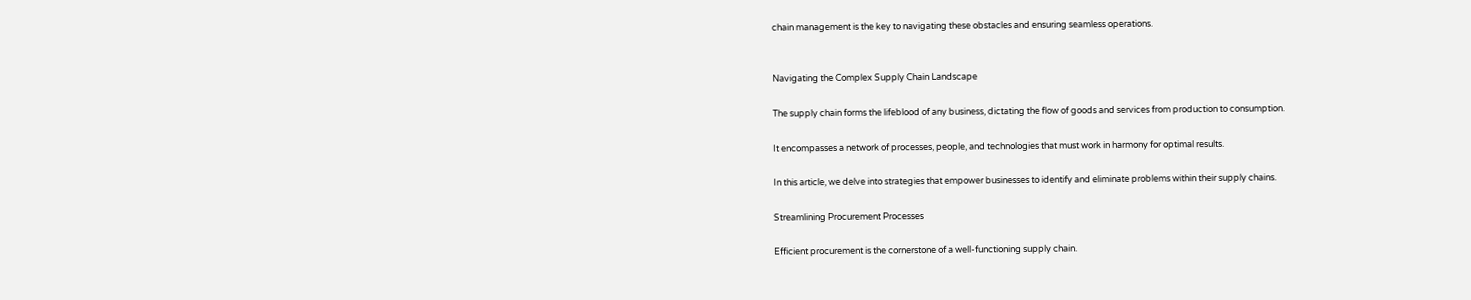chain management is the key to navigating these obstacles and ensuring seamless operations.


Navigating the Complex Supply Chain Landscape

The supply chain forms the lifeblood of any business, dictating the flow of goods and services from production to consumption.

It encompasses a network of processes, people, and technologies that must work in harmony for optimal results.

In this article, we delve into strategies that empower businesses to identify and eliminate problems within their supply chains.

Streamlining Procurement Processes

Efficient procurement is the cornerstone of a well-functioning supply chain.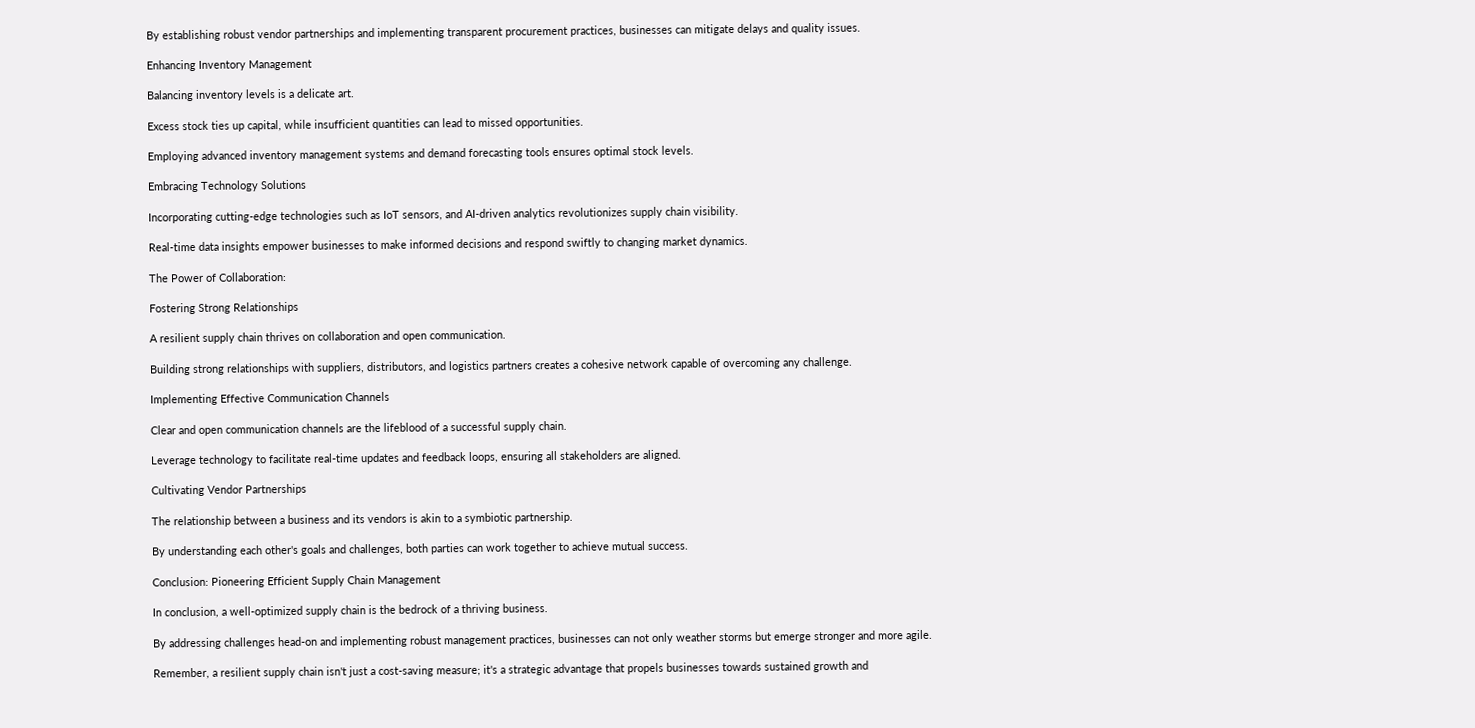By establishing robust vendor partnerships and implementing transparent procurement practices, businesses can mitigate delays and quality issues.

Enhancing Inventory Management

Balancing inventory levels is a delicate art.

Excess stock ties up capital, while insufficient quantities can lead to missed opportunities.

Employing advanced inventory management systems and demand forecasting tools ensures optimal stock levels.

Embracing Technology Solutions

Incorporating cutting-edge technologies such as IoT sensors, and AI-driven analytics revolutionizes supply chain visibility.

Real-time data insights empower businesses to make informed decisions and respond swiftly to changing market dynamics.

The Power of Collaboration:

Fostering Strong Relationships

A resilient supply chain thrives on collaboration and open communication.

Building strong relationships with suppliers, distributors, and logistics partners creates a cohesive network capable of overcoming any challenge.

Implementing Effective Communication Channels

Clear and open communication channels are the lifeblood of a successful supply chain.

Leverage technology to facilitate real-time updates and feedback loops, ensuring all stakeholders are aligned.

Cultivating Vendor Partnerships

The relationship between a business and its vendors is akin to a symbiotic partnership.

By understanding each other's goals and challenges, both parties can work together to achieve mutual success.

Conclusion: Pioneering Efficient Supply Chain Management

In conclusion, a well-optimized supply chain is the bedrock of a thriving business.

By addressing challenges head-on and implementing robust management practices, businesses can not only weather storms but emerge stronger and more agile.

Remember, a resilient supply chain isn't just a cost-saving measure; it's a strategic advantage that propels businesses towards sustained growth and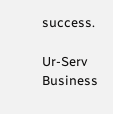success.

Ur-Serv Business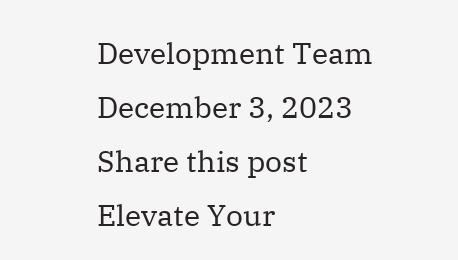Development Team December 3, 2023
Share this post
Elevate Your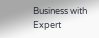Business with Expert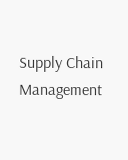Supply Chain Management